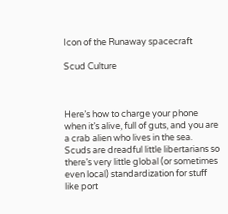Icon of the Runaway spacecraft

Scud Culture



Here’s how to charge your phone when it’s alive, full of guts, and you are a crab alien who lives in the sea. Scuds are dreadful little libertarians so there’s very little global (or sometimes even local) standardization for stuff like port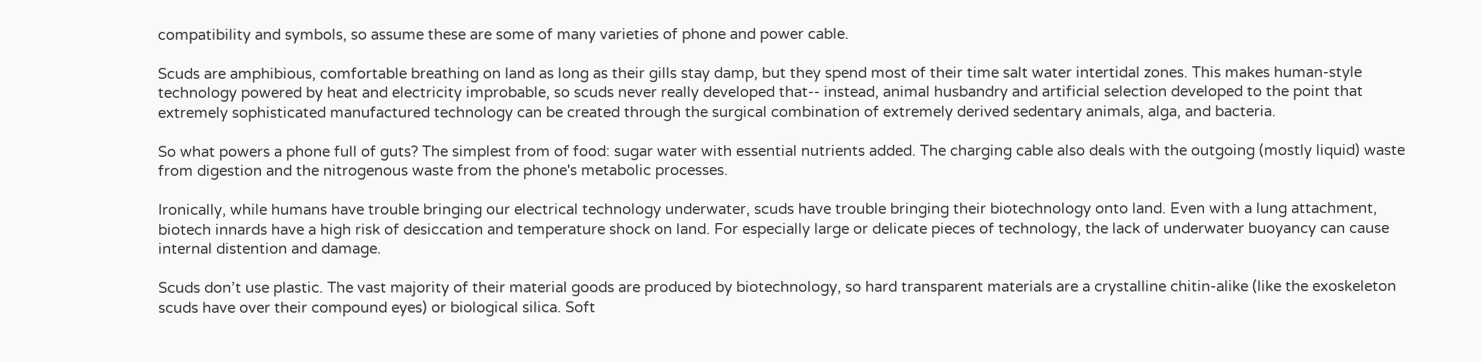compatibility and symbols, so assume these are some of many varieties of phone and power cable.

Scuds are amphibious, comfortable breathing on land as long as their gills stay damp, but they spend most of their time salt water intertidal zones. This makes human-style technology powered by heat and electricity improbable, so scuds never really developed that-- instead, animal husbandry and artificial selection developed to the point that extremely sophisticated manufactured technology can be created through the surgical combination of extremely derived sedentary animals, alga, and bacteria.

So what powers a phone full of guts? The simplest from of food: sugar water with essential nutrients added. The charging cable also deals with the outgoing (mostly liquid) waste from digestion and the nitrogenous waste from the phone's metabolic processes.

Ironically, while humans have trouble bringing our electrical technology underwater, scuds have trouble bringing their biotechnology onto land. Even with a lung attachment, biotech innards have a high risk of desiccation and temperature shock on land. For especially large or delicate pieces of technology, the lack of underwater buoyancy can cause internal distention and damage.

Scuds don’t use plastic. The vast majority of their material goods are produced by biotechnology, so hard transparent materials are a crystalline chitin-alike (like the exoskeleton scuds have over their compound eyes) or biological silica. Soft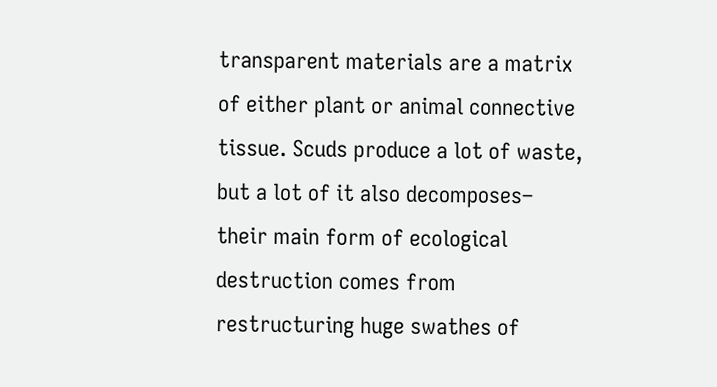transparent materials are a matrix of either plant or animal connective tissue. Scuds produce a lot of waste, but a lot of it also decomposes– their main form of ecological destruction comes from restructuring huge swathes of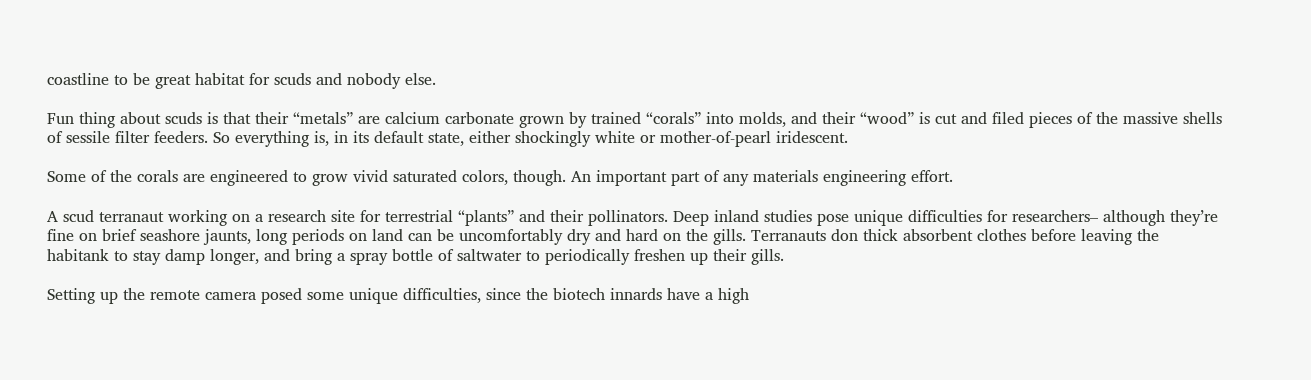coastline to be great habitat for scuds and nobody else.

Fun thing about scuds is that their “metals” are calcium carbonate grown by trained “corals” into molds, and their “wood” is cut and filed pieces of the massive shells of sessile filter feeders. So everything is, in its default state, either shockingly white or mother-of-pearl iridescent.

Some of the corals are engineered to grow vivid saturated colors, though. An important part of any materials engineering effort.

A scud terranaut working on a research site for terrestrial “plants” and their pollinators. Deep inland studies pose unique difficulties for researchers– although they’re fine on brief seashore jaunts, long periods on land can be uncomfortably dry and hard on the gills. Terranauts don thick absorbent clothes before leaving the habitank to stay damp longer, and bring a spray bottle of saltwater to periodically freshen up their gills.

Setting up the remote camera posed some unique difficulties, since the biotech innards have a high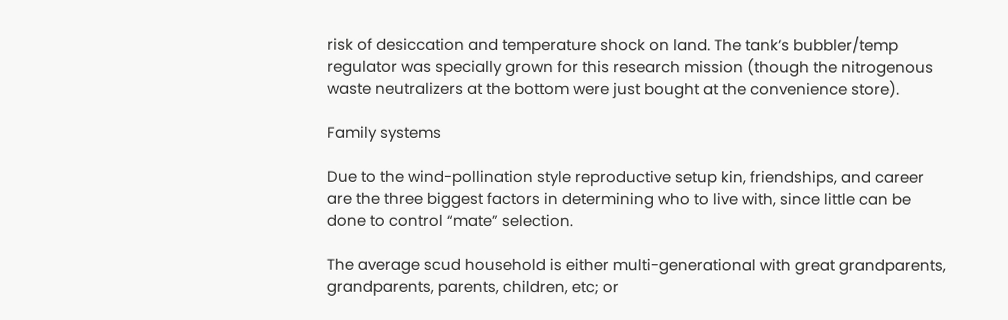risk of desiccation and temperature shock on land. The tank’s bubbler/temp regulator was specially grown for this research mission (though the nitrogenous waste neutralizers at the bottom were just bought at the convenience store).

Family systems

Due to the wind-pollination style reproductive setup kin, friendships, and career are the three biggest factors in determining who to live with, since little can be done to control “mate” selection.

The average scud household is either multi-generational with great grandparents, grandparents, parents, children, etc; or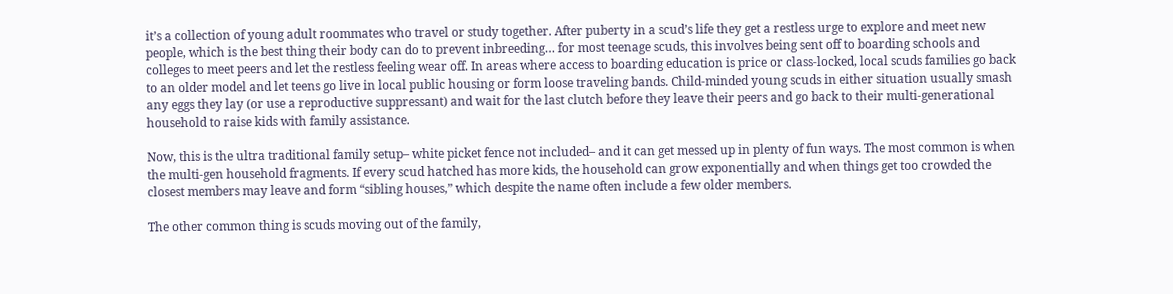it’s a collection of young adult roommates who travel or study together. After puberty in a scud’s life they get a restless urge to explore and meet new people, which is the best thing their body can do to prevent inbreeding… for most teenage scuds, this involves being sent off to boarding schools and colleges to meet peers and let the restless feeling wear off. In areas where access to boarding education is price or class-locked, local scuds families go back to an older model and let teens go live in local public housing or form loose traveling bands. Child-minded young scuds in either situation usually smash any eggs they lay (or use a reproductive suppressant) and wait for the last clutch before they leave their peers and go back to their multi-generational household to raise kids with family assistance.

Now, this is the ultra traditional family setup– white picket fence not included– and it can get messed up in plenty of fun ways. The most common is when the multi-gen household fragments. If every scud hatched has more kids, the household can grow exponentially and when things get too crowded the closest members may leave and form “sibling houses,” which despite the name often include a few older members.

The other common thing is scuds moving out of the family,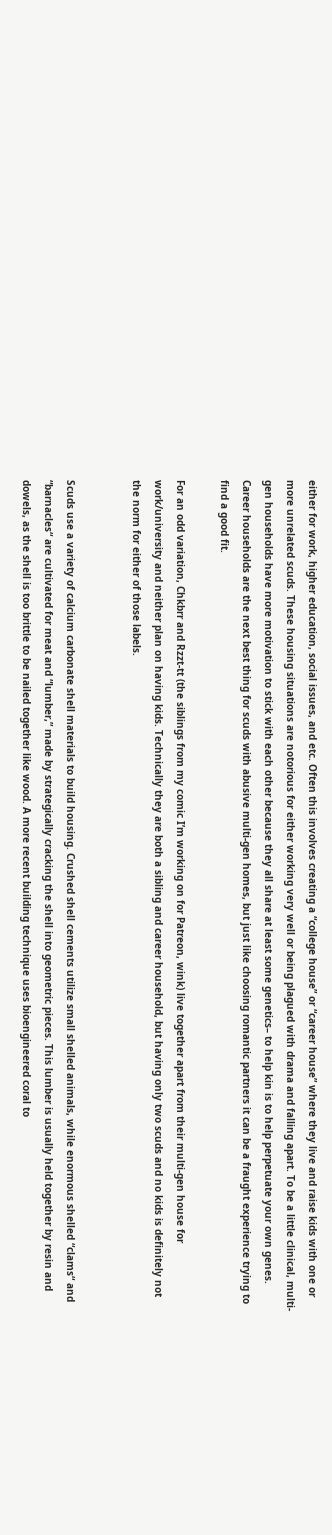either for work, higher education, social issues, and etc. Often this involves creating a “college house” or “career house” where they live and raise kids with one or more unrelated scuds. These housing situations are notorious for either working very well or being plagued with drama and falling apart. To be a little clinical, multi-gen households have more motivation to stick with each other because they all share at least some genetics– to help kin is to help perpetuate your own genes. Career households are the next best thing for scuds with abusive multi-gen homes, but just like choosing romantic partners it can be a fraught experience trying to find a good fit.

For an odd variation, Chkbrr and Rzzt-tt (the siblings from my comic I’m working on for Patreon, wink) live together apart from their multi-gen house for work/university and neither plan on having kids. Technically they are both a sibling and career household, but having only two scuds and no kids is definitely not the norm for either of those labels.


Scuds use a variety of calcium carbonate shell materials to build housing. Crushed shell cements utilize small shelled animals, while enormous shelled “clams“ and “barnacles“ are cultivated for meat and “lumber,” made by strategically cracking the shell into geometric pieces. This lumber is usually held together by resin and dowels, as the shell is too brittle to be nailed together like wood. A more recent building technique uses bioengineered coral to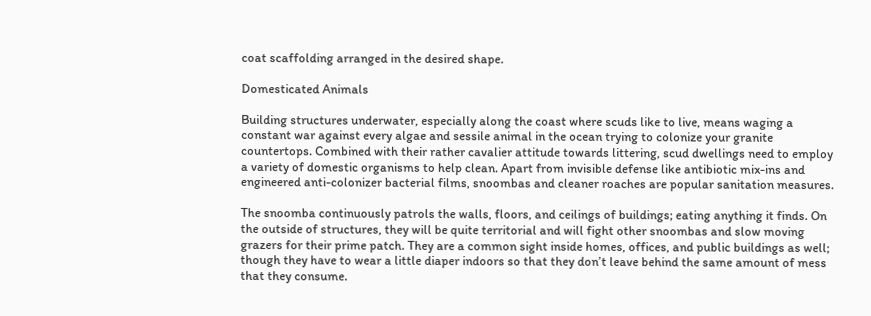coat scaffolding arranged in the desired shape.

Domesticated Animals

Building structures underwater, especially along the coast where scuds like to live, means waging a constant war against every algae and sessile animal in the ocean trying to colonize your granite countertops. Combined with their rather cavalier attitude towards littering, scud dwellings need to employ a variety of domestic organisms to help clean. Apart from invisible defense like antibiotic mix-ins and engineered anti-colonizer bacterial films, snoombas and cleaner roaches are popular sanitation measures.

The snoomba continuously patrols the walls, floors, and ceilings of buildings; eating anything it finds. On the outside of structures, they will be quite territorial and will fight other snoombas and slow moving grazers for their prime patch. They are a common sight inside homes, offices, and public buildings as well; though they have to wear a little diaper indoors so that they don’t leave behind the same amount of mess that they consume.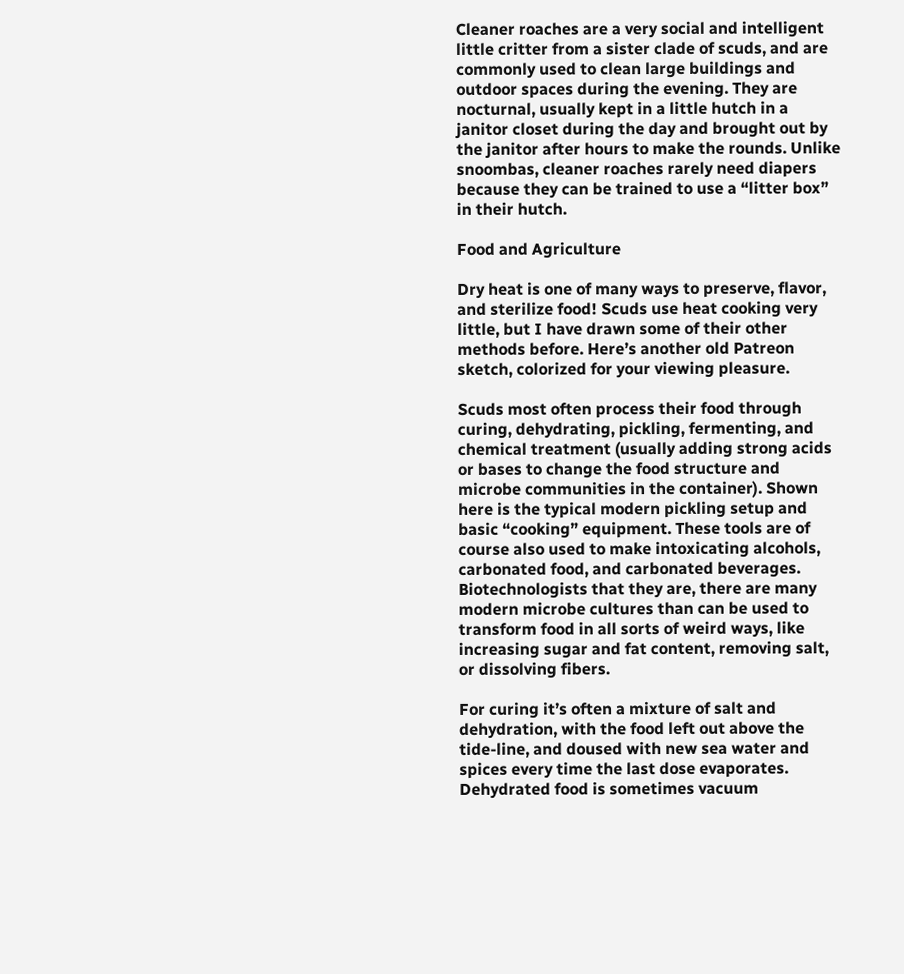Cleaner roaches are a very social and intelligent little critter from a sister clade of scuds, and are commonly used to clean large buildings and outdoor spaces during the evening. They are nocturnal, usually kept in a little hutch in a janitor closet during the day and brought out by the janitor after hours to make the rounds. Unlike snoombas, cleaner roaches rarely need diapers because they can be trained to use a “litter box” in their hutch.

Food and Agriculture

Dry heat is one of many ways to preserve, flavor, and sterilize food! Scuds use heat cooking very little, but I have drawn some of their other methods before. Here’s another old Patreon sketch, colorized for your viewing pleasure.

Scuds most often process their food through curing, dehydrating, pickling, fermenting, and chemical treatment (usually adding strong acids or bases to change the food structure and microbe communities in the container). Shown here is the typical modern pickling setup and basic “cooking” equipment. These tools are of course also used to make intoxicating alcohols, carbonated food, and carbonated beverages. Biotechnologists that they are, there are many modern microbe cultures than can be used to transform food in all sorts of weird ways, like increasing sugar and fat content, removing salt, or dissolving fibers.

For curing it’s often a mixture of salt and dehydration, with the food left out above the tide-line, and doused with new sea water and spices every time the last dose evaporates. Dehydrated food is sometimes vacuum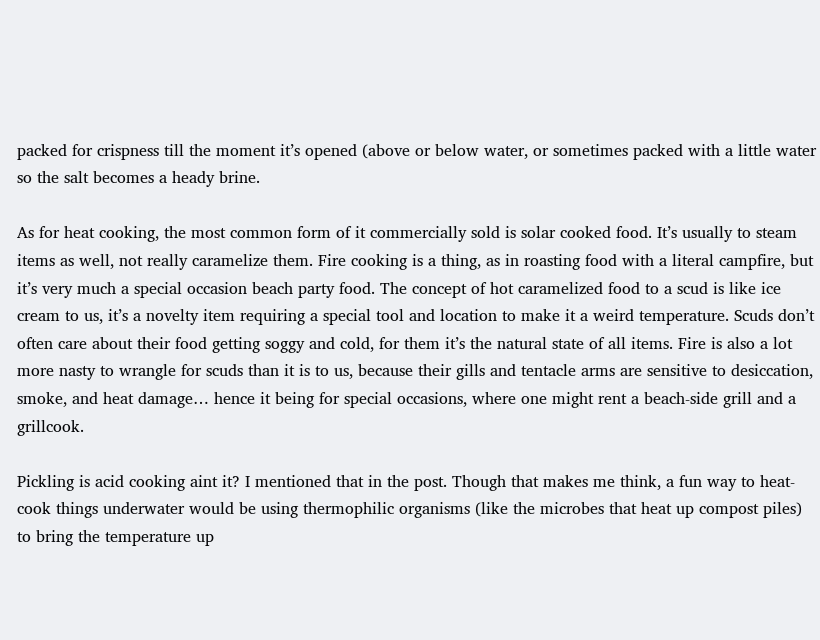packed for crispness till the moment it’s opened (above or below water, or sometimes packed with a little water so the salt becomes a heady brine.

As for heat cooking, the most common form of it commercially sold is solar cooked food. It’s usually to steam items as well, not really caramelize them. Fire cooking is a thing, as in roasting food with a literal campfire, but it’s very much a special occasion beach party food. The concept of hot caramelized food to a scud is like ice cream to us, it’s a novelty item requiring a special tool and location to make it a weird temperature. Scuds don’t often care about their food getting soggy and cold, for them it’s the natural state of all items. Fire is also a lot more nasty to wrangle for scuds than it is to us, because their gills and tentacle arms are sensitive to desiccation, smoke, and heat damage… hence it being for special occasions, where one might rent a beach-side grill and a grillcook.

Pickling is acid cooking aint it? I mentioned that in the post. Though that makes me think, a fun way to heat-cook things underwater would be using thermophilic organisms (like the microbes that heat up compost piles) to bring the temperature up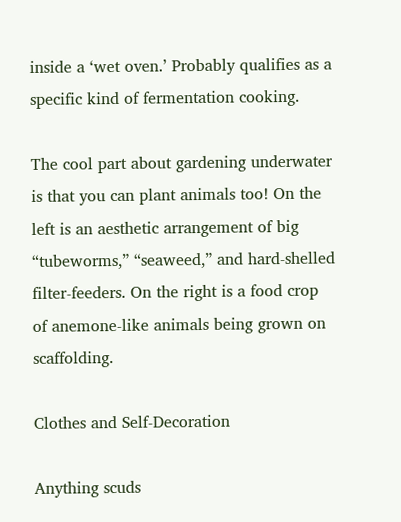inside a ‘wet oven.’ Probably qualifies as a specific kind of fermentation cooking.

The cool part about gardening underwater is that you can plant animals too! On the left is an aesthetic arrangement of big “tubeworms,” “seaweed,” and hard-shelled filter-feeders. On the right is a food crop of anemone-like animals being grown on scaffolding.

Clothes and Self-Decoration

Anything scuds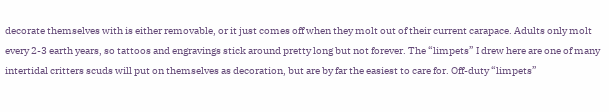decorate themselves with is either removable, or it just comes off when they molt out of their current carapace. Adults only molt every 2-3 earth years, so tattoos and engravings stick around pretty long but not forever. The “limpets” I drew here are one of many intertidal critters scuds will put on themselves as decoration, but are by far the easiest to care for. Off-duty “limpets”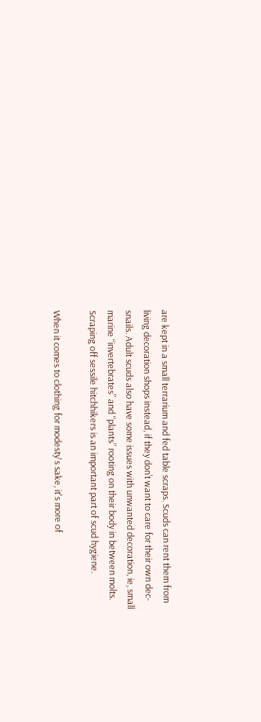are kept in a small terrarium and fed table scraps. Scuds can rent them from living decoration shops instead, if they don’t want to care for their own dec-snails. Adult scuds also have some issues with unwanted decoration, ie, small marine “invertebrates” and “plants” rooting on their body in between molts. Scraping off sessile hitchhikers is an important part of scud hygiene.

When it comes to clothing for modesty's sake, it's more of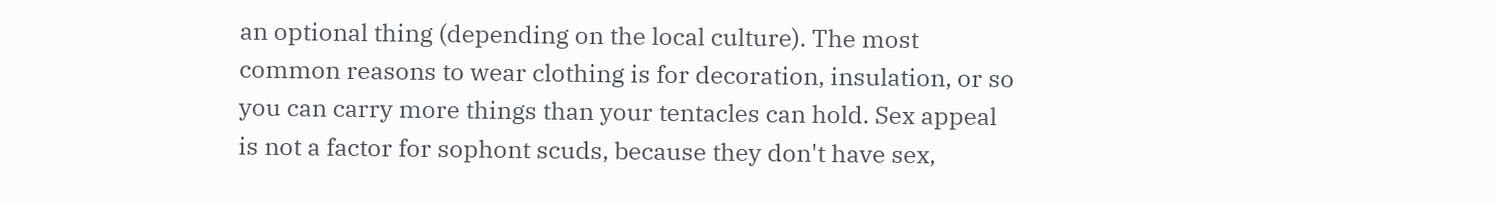an optional thing (depending on the local culture). The most common reasons to wear clothing is for decoration, insulation, or so you can carry more things than your tentacles can hold. Sex appeal is not a factor for sophont scuds, because they don't have sex,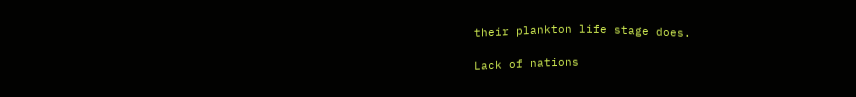their plankton life stage does.

Lack of nations